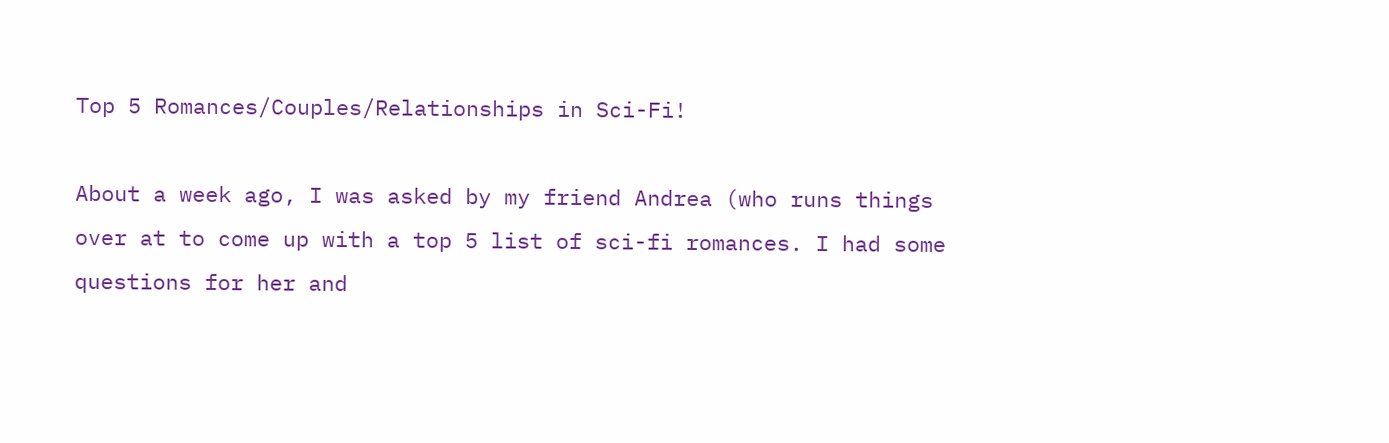Top 5 Romances/Couples/Relationships in Sci-Fi!

About a week ago, I was asked by my friend Andrea (who runs things over at to come up with a top 5 list of sci-fi romances. I had some questions for her and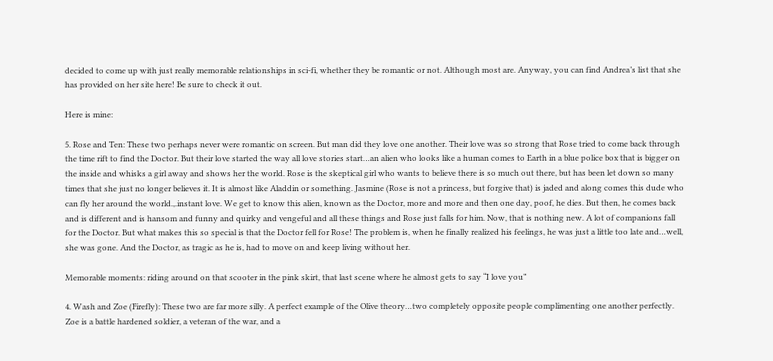decided to come up with just really memorable relationships in sci-fi, whether they be romantic or not. Although most are. Anyway, you can find Andrea’s list that she has provided on her site here! Be sure to check it out.

Here is mine:

5. Rose and Ten: These two perhaps never were romantic on screen. But man did they love one another. Their love was so strong that Rose tried to come back through the time rift to find the Doctor. But their love started the way all love stories start…an alien who looks like a human comes to Earth in a blue police box that is bigger on the inside and whisks a girl away and shows her the world. Rose is the skeptical girl who wants to believe there is so much out there, but has been let down so many times that she just no longer believes it. It is almost like Aladdin or something. Jasmine (Rose is not a princess, but forgive that) is jaded and along comes this dude who can fly her around the world.,.instant love. We get to know this alien, known as the Doctor, more and more and then one day, poof, he dies. But then, he comes back and is different and is hansom and funny and quirky and vengeful and all these things and Rose just falls for him. Now, that is nothing new. A lot of companions fall for the Doctor. But what makes this so special is that the Doctor fell for Rose! The problem is, when he finally realized his feelings, he was just a little too late and…well, she was gone. And the Doctor, as tragic as he is, had to move on and keep living without her.

Memorable moments: riding around on that scooter in the pink skirt, that last scene where he almost gets to say “I love you”

4. Wash and Zoe (Firefly): These two are far more silly. A perfect example of the Olive theory…two completely opposite people complimenting one another perfectly. Zoe is a battle hardened soldier, a veteran of the war, and a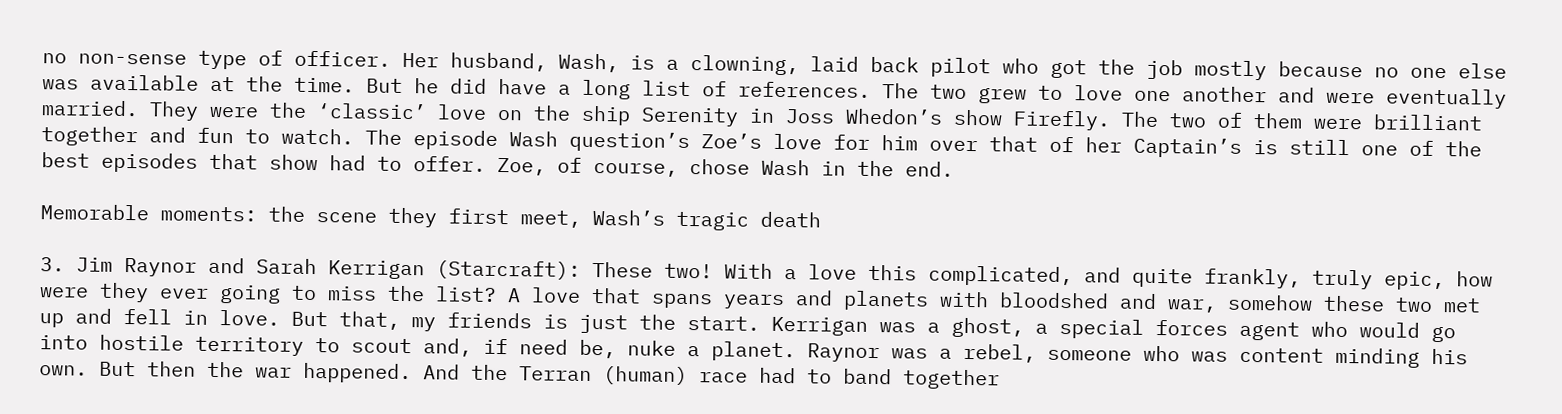no non-sense type of officer. Her husband, Wash, is a clowning, laid back pilot who got the job mostly because no one else was available at the time. But he did have a long list of references. The two grew to love one another and were eventually married. They were the ‘classic’ love on the ship Serenity in Joss Whedon’s show Firefly. The two of them were brilliant together and fun to watch. The episode Wash question’s Zoe’s love for him over that of her Captain’s is still one of the best episodes that show had to offer. Zoe, of course, chose Wash in the end.

Memorable moments: the scene they first meet, Wash’s tragic death

3. Jim Raynor and Sarah Kerrigan (Starcraft): These two! With a love this complicated, and quite frankly, truly epic, how were they ever going to miss the list? A love that spans years and planets with bloodshed and war, somehow these two met up and fell in love. But that, my friends is just the start. Kerrigan was a ghost, a special forces agent who would go into hostile territory to scout and, if need be, nuke a planet. Raynor was a rebel, someone who was content minding his own. But then the war happened. And the Terran (human) race had to band together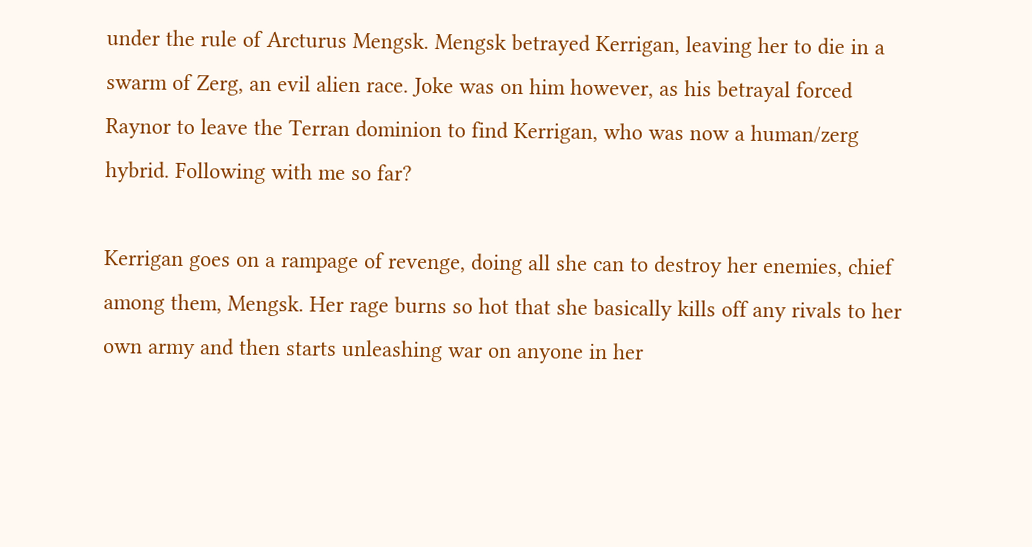under the rule of Arcturus Mengsk. Mengsk betrayed Kerrigan, leaving her to die in a swarm of Zerg, an evil alien race. Joke was on him however, as his betrayal forced Raynor to leave the Terran dominion to find Kerrigan, who was now a human/zerg hybrid. Following with me so far?

Kerrigan goes on a rampage of revenge, doing all she can to destroy her enemies, chief among them, Mengsk. Her rage burns so hot that she basically kills off any rivals to her own army and then starts unleashing war on anyone in her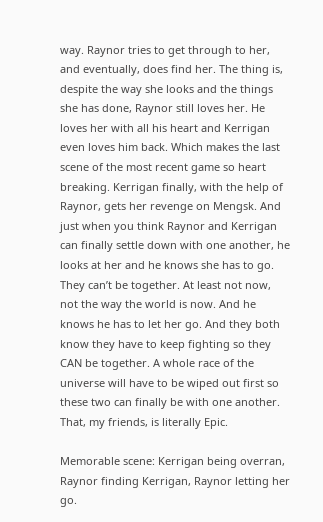way. Raynor tries to get through to her, and eventually, does find her. The thing is, despite the way she looks and the things she has done, Raynor still loves her. He loves her with all his heart and Kerrigan even loves him back. Which makes the last scene of the most recent game so heart breaking. Kerrigan finally, with the help of Raynor, gets her revenge on Mengsk. And just when you think Raynor and Kerrigan can finally settle down with one another, he looks at her and he knows she has to go. They can’t be together. At least not now, not the way the world is now. And he knows he has to let her go. And they both know they have to keep fighting so they CAN be together. A whole race of the universe will have to be wiped out first so these two can finally be with one another. That, my friends, is literally Epic.

Memorable scene: Kerrigan being overran, Raynor finding Kerrigan, Raynor letting her go.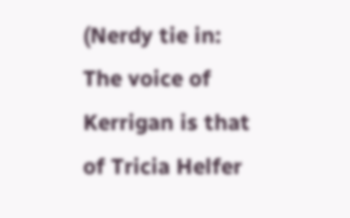(Nerdy tie in: The voice of Kerrigan is that of Tricia Helfer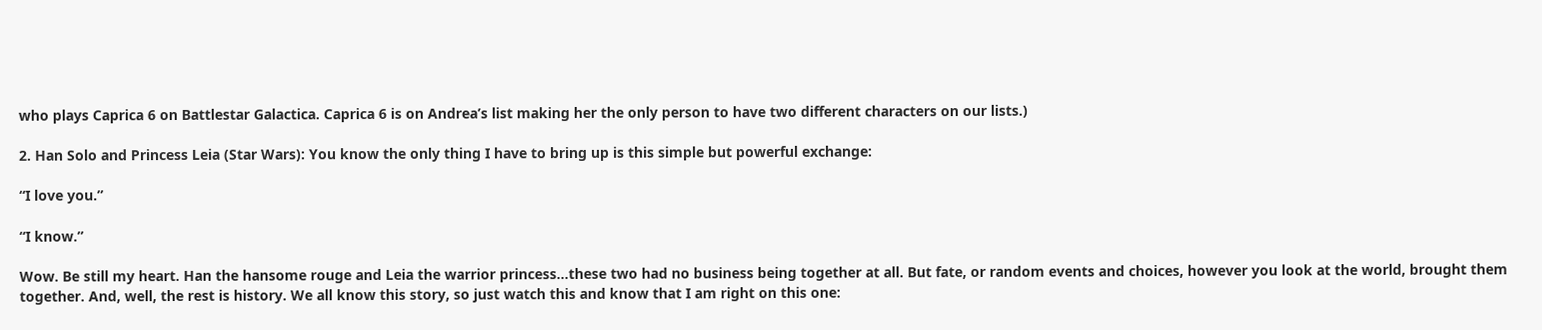who plays Caprica 6 on Battlestar Galactica. Caprica 6 is on Andrea’s list making her the only person to have two different characters on our lists.)

2. Han Solo and Princess Leia (Star Wars): You know the only thing I have to bring up is this simple but powerful exchange:

“I love you.”

“I know.”

Wow. Be still my heart. Han the hansome rouge and Leia the warrior princess…these two had no business being together at all. But fate, or random events and choices, however you look at the world, brought them together. And, well, the rest is history. We all know this story, so just watch this and know that I am right on this one: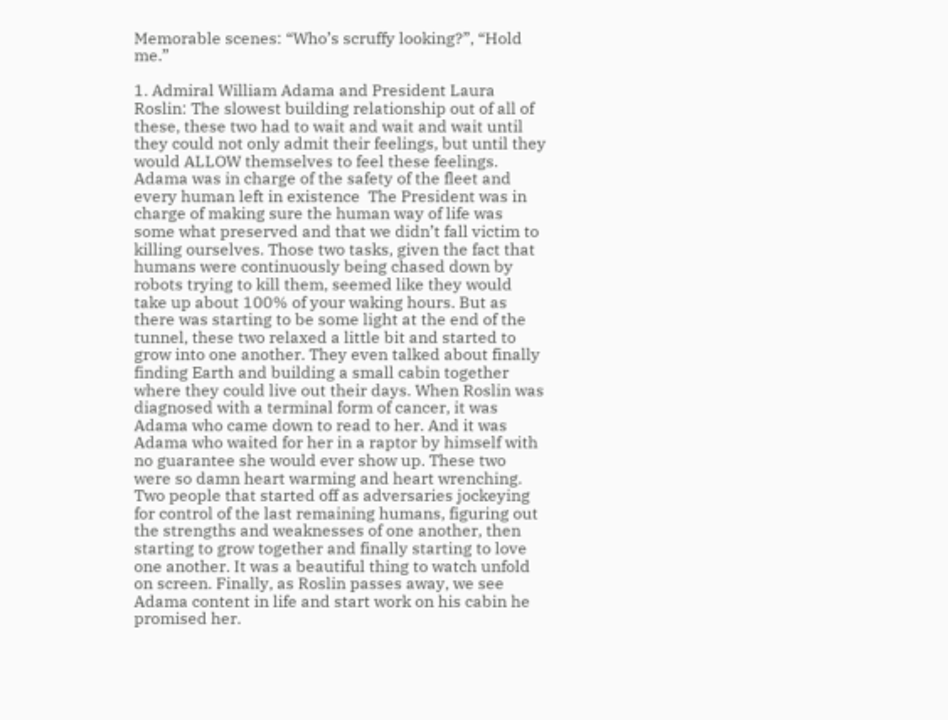Memorable scenes: “Who’s scruffy looking?”, “Hold me.”

1. Admiral William Adama and President Laura Roslin: The slowest building relationship out of all of these, these two had to wait and wait and wait until they could not only admit their feelings, but until they would ALLOW themselves to feel these feelings. Adama was in charge of the safety of the fleet and every human left in existence  The President was in charge of making sure the human way of life was some what preserved and that we didn’t fall victim to killing ourselves. Those two tasks, given the fact that humans were continuously being chased down by robots trying to kill them, seemed like they would take up about 100% of your waking hours. But as there was starting to be some light at the end of the tunnel, these two relaxed a little bit and started to grow into one another. They even talked about finally finding Earth and building a small cabin together where they could live out their days. When Roslin was diagnosed with a terminal form of cancer, it was Adama who came down to read to her. And it was Adama who waited for her in a raptor by himself with no guarantee she would ever show up. These two were so damn heart warming and heart wrenching. Two people that started off as adversaries jockeying for control of the last remaining humans, figuring out the strengths and weaknesses of one another, then starting to grow together and finally starting to love one another. It was a beautiful thing to watch unfold on screen. Finally, as Roslin passes away, we see Adama content in life and start work on his cabin he promised her.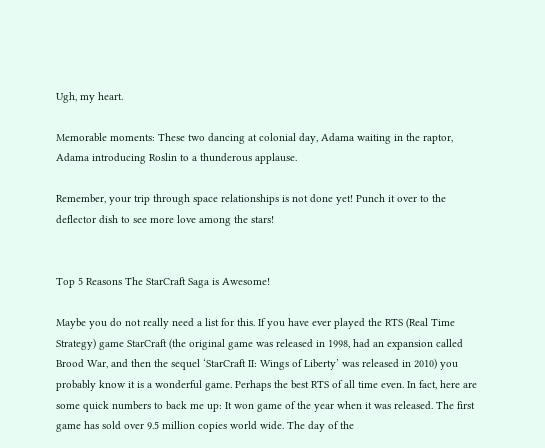Ugh, my heart.

Memorable moments: These two dancing at colonial day, Adama waiting in the raptor, Adama introducing Roslin to a thunderous applause.

Remember, your trip through space relationships is not done yet! Punch it over to the deflector dish to see more love among the stars!


Top 5 Reasons The StarCraft Saga is Awesome!

Maybe you do not really need a list for this. If you have ever played the RTS (Real Time Strategy) game StarCraft (the original game was released in 1998, had an expansion called Brood War, and then the sequel ‘StarCraft II: Wings of Liberty’ was released in 2010) you probably know it is a wonderful game. Perhaps the best RTS of all time even. In fact, here are some quick numbers to back me up: It won game of the year when it was released. The first game has sold over 9.5 million copies world wide. The day of the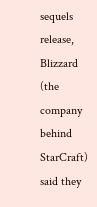sequels release, Blizzard (the company behind StarCraft) said they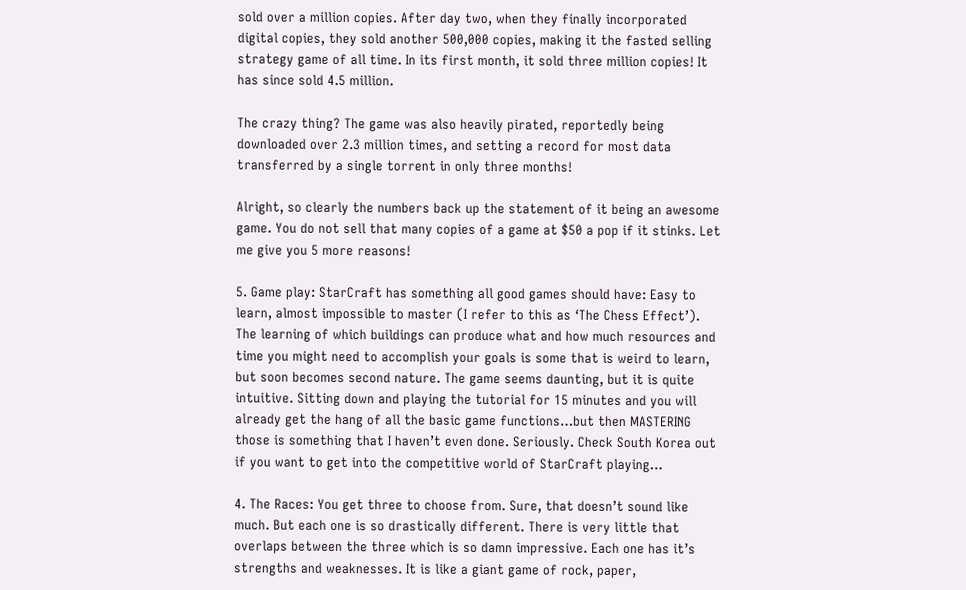sold over a million copies. After day two, when they finally incorporated digital copies, they sold another 500,000 copies, making it the fasted selling strategy game of all time. In its first month, it sold three million copies! It has since sold 4.5 million.

The crazy thing? The game was also heavily pirated, reportedly being downloaded over 2.3 million times, and setting a record for most data transferred by a single torrent in only three months!

Alright, so clearly the numbers back up the statement of it being an awesome game. You do not sell that many copies of a game at $50 a pop if it stinks. Let me give you 5 more reasons!

5. Game play: StarCraft has something all good games should have: Easy to learn, almost impossible to master (I refer to this as ‘The Chess Effect’). The learning of which buildings can produce what and how much resources and time you might need to accomplish your goals is some that is weird to learn, but soon becomes second nature. The game seems daunting, but it is quite intuitive. Sitting down and playing the tutorial for 15 minutes and you will already get the hang of all the basic game functions…but then MASTERING those is something that I haven’t even done. Seriously. Check South Korea out if you want to get into the competitive world of StarCraft playing…

4. The Races: You get three to choose from. Sure, that doesn’t sound like much. But each one is so drastically different. There is very little that overlaps between the three which is so damn impressive. Each one has it’s strengths and weaknesses. It is like a giant game of rock, paper,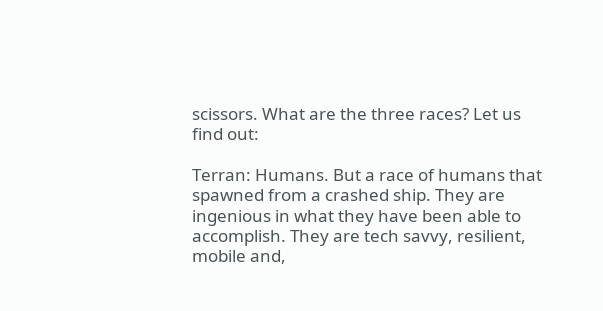scissors. What are the three races? Let us find out:

Terran: Humans. But a race of humans that spawned from a crashed ship. They are ingenious in what they have been able to accomplish. They are tech savvy, resilient, mobile and,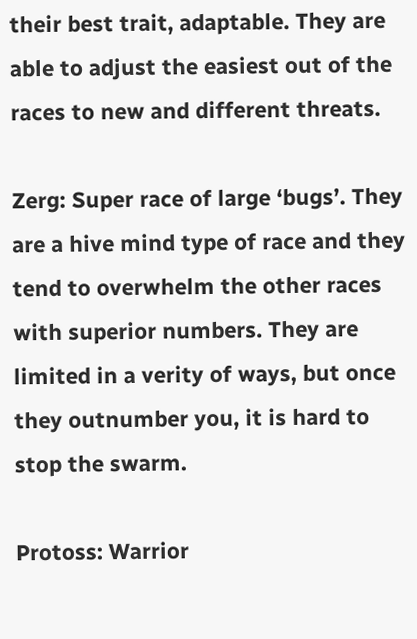their best trait, adaptable. They are able to adjust the easiest out of the races to new and different threats.

Zerg: Super race of large ‘bugs’. They are a hive mind type of race and they tend to overwhelm the other races with superior numbers. They are limited in a verity of ways, but once they outnumber you, it is hard to stop the swarm.

Protoss: Warrior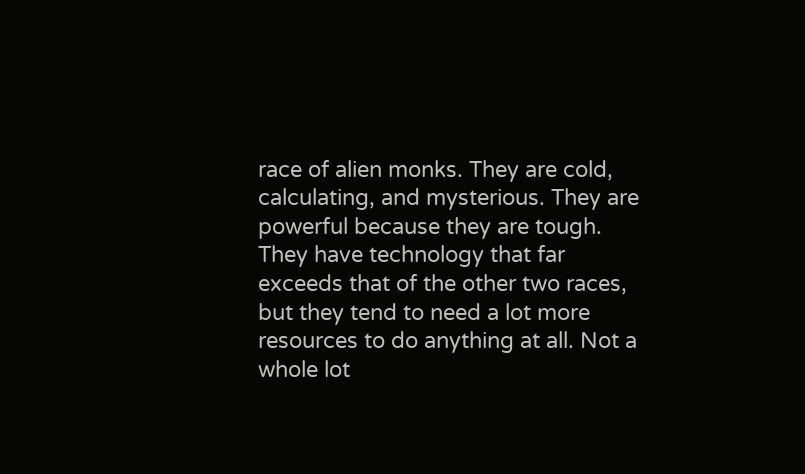race of alien monks. They are cold, calculating, and mysterious. They are powerful because they are tough. They have technology that far exceeds that of the other two races, but they tend to need a lot more resources to do anything at all. Not a whole lot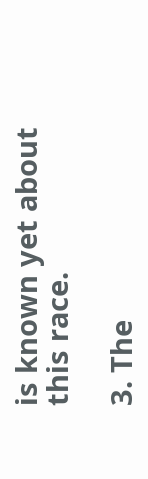is known yet about this race.

3. The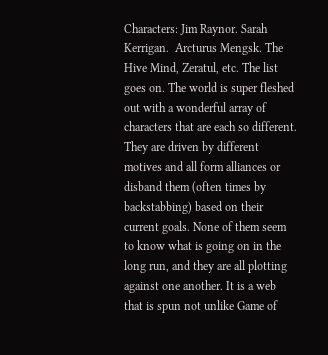Characters: Jim Raynor. Sarah Kerrigan.  Arcturus Mengsk. The Hive Mind, Zeratul, etc. The list goes on. The world is super fleshed out with a wonderful array of characters that are each so different. They are driven by different motives and all form alliances or disband them (often times by backstabbing) based on their current goals. None of them seem to know what is going on in the long run, and they are all plotting against one another. It is a web that is spun not unlike Game of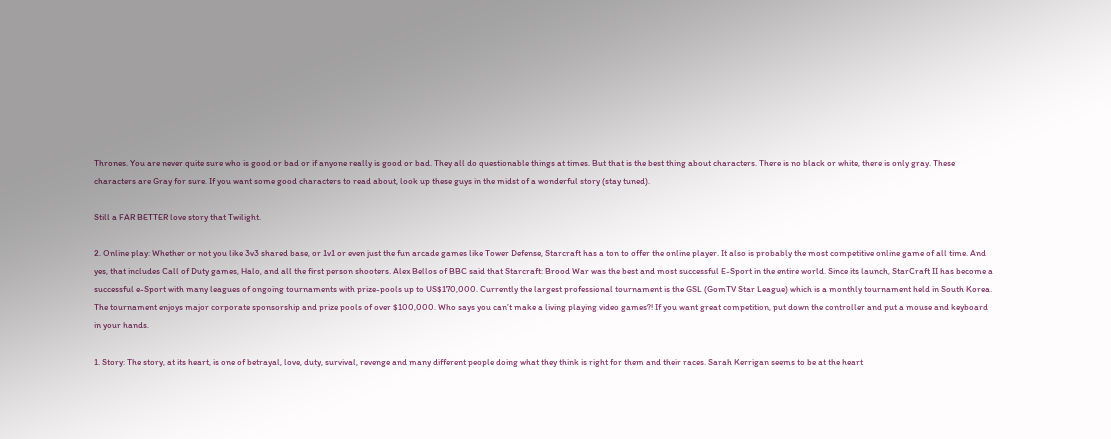Thrones. You are never quite sure who is good or bad or if anyone really is good or bad. They all do questionable things at times. But that is the best thing about characters. There is no black or white, there is only gray. These characters are Gray for sure. If you want some good characters to read about, look up these guys in the midst of a wonderful story (stay tuned).

Still a FAR BETTER love story that Twilight.

2. Online play: Whether or not you like 3v3 shared base, or 1v1 or even just the fun arcade games like Tower Defense, Starcraft has a ton to offer the online player. It also is probably the most competitive online game of all time. And yes, that includes Call of Duty games, Halo, and all the first person shooters. Alex Bellos of BBC said that Starcraft: Brood War was the best and most successful E-Sport in the entire world. Since its launch, StarCraft II has become a successful e-Sport with many leagues of ongoing tournaments with prize-pools up to US$170,000. Currently the largest professional tournament is the GSL (GomTV Star League) which is a monthly tournament held in South Korea. The tournament enjoys major corporate sponsorship and prize pools of over $100,000. Who says you can’t make a living playing video games?! If you want great competition, put down the controller and put a mouse and keyboard in your hands.

1. Story: The story, at its heart, is one of betrayal, love, duty, survival, revenge and many different people doing what they think is right for them and their races. Sarah Kerrigan seems to be at the heart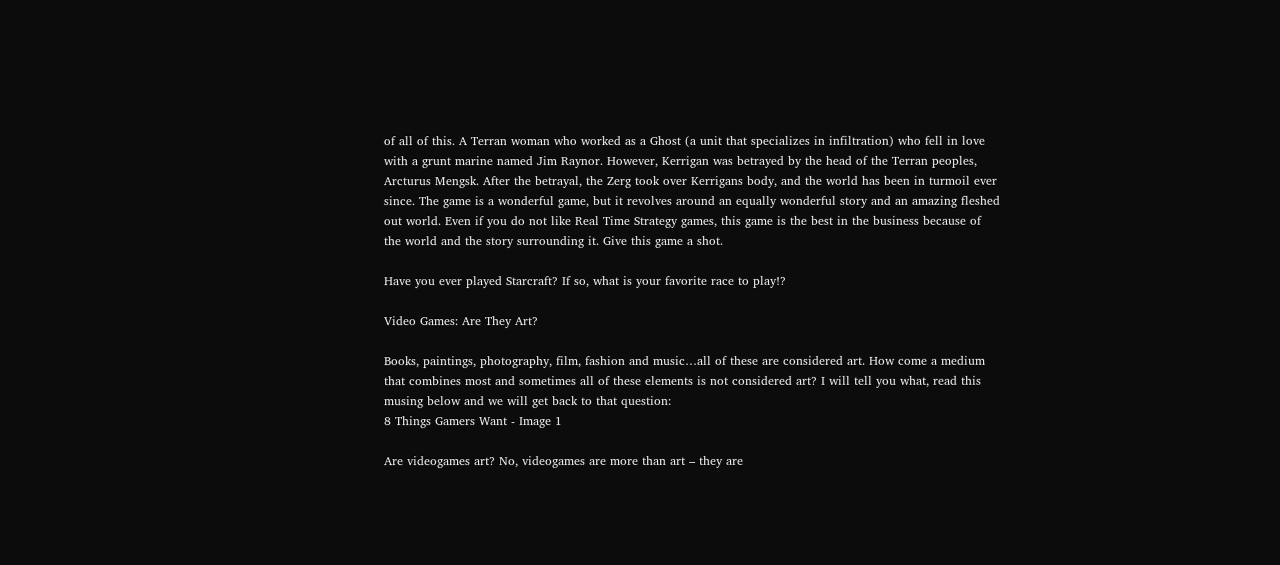of all of this. A Terran woman who worked as a Ghost (a unit that specializes in infiltration) who fell in love with a grunt marine named Jim Raynor. However, Kerrigan was betrayed by the head of the Terran peoples, Arcturus Mengsk. After the betrayal, the Zerg took over Kerrigans body, and the world has been in turmoil ever since. The game is a wonderful game, but it revolves around an equally wonderful story and an amazing fleshed out world. Even if you do not like Real Time Strategy games, this game is the best in the business because of the world and the story surrounding it. Give this game a shot.

Have you ever played Starcraft? If so, what is your favorite race to play!?

Video Games: Are They Art?

Books, paintings, photography, film, fashion and music…all of these are considered art. How come a medium that combines most and sometimes all of these elements is not considered art? I will tell you what, read this musing below and we will get back to that question:
8 Things Gamers Want - Image 1

Are videogames art? No, videogames are more than art – they are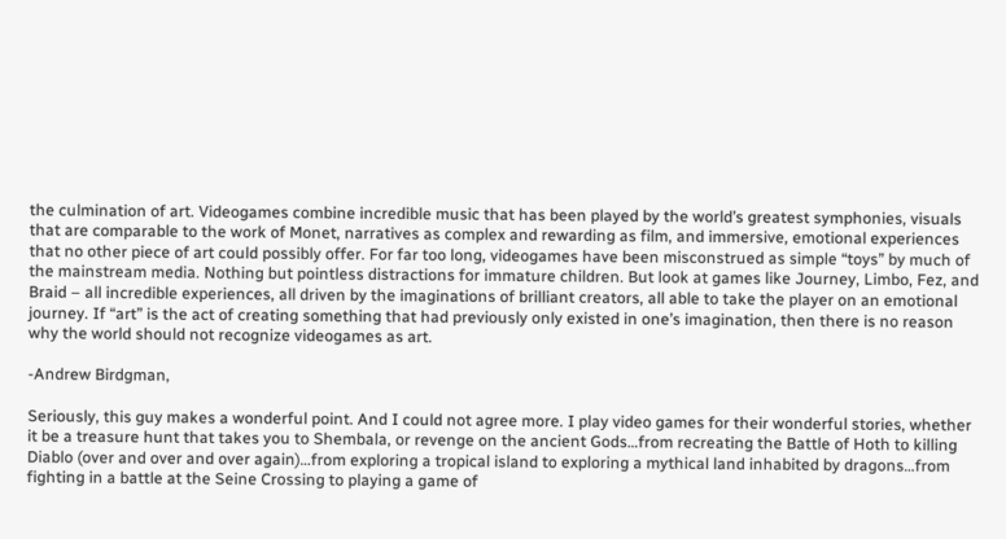the culmination of art. Videogames combine incredible music that has been played by the world’s greatest symphonies, visuals that are comparable to the work of Monet, narratives as complex and rewarding as film, and immersive, emotional experiences that no other piece of art could possibly offer. For far too long, videogames have been misconstrued as simple “toys” by much of the mainstream media. Nothing but pointless distractions for immature children. But look at games like Journey, Limbo, Fez, and Braid – all incredible experiences, all driven by the imaginations of brilliant creators, all able to take the player on an emotional journey. If “art” is the act of creating something that had previously only existed in one’s imagination, then there is no reason why the world should not recognize videogames as art.

-Andrew Birdgman,

Seriously, this guy makes a wonderful point. And I could not agree more. I play video games for their wonderful stories, whether it be a treasure hunt that takes you to Shembala, or revenge on the ancient Gods…from recreating the Battle of Hoth to killing Diablo (over and over and over again)…from exploring a tropical island to exploring a mythical land inhabited by dragons…from fighting in a battle at the Seine Crossing to playing a game of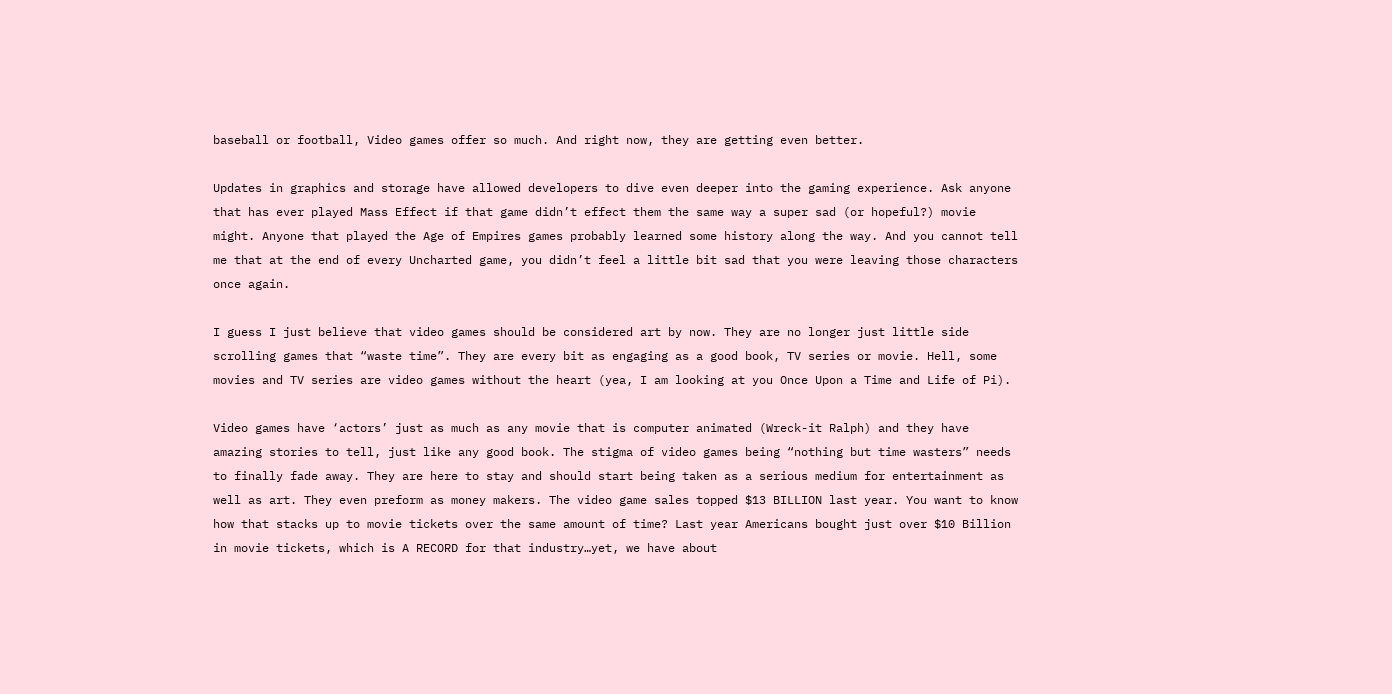baseball or football, Video games offer so much. And right now, they are getting even better.

Updates in graphics and storage have allowed developers to dive even deeper into the gaming experience. Ask anyone that has ever played Mass Effect if that game didn’t effect them the same way a super sad (or hopeful?) movie might. Anyone that played the Age of Empires games probably learned some history along the way. And you cannot tell me that at the end of every Uncharted game, you didn’t feel a little bit sad that you were leaving those characters once again.

I guess I just believe that video games should be considered art by now. They are no longer just little side scrolling games that “waste time”. They are every bit as engaging as a good book, TV series or movie. Hell, some movies and TV series are video games without the heart (yea, I am looking at you Once Upon a Time and Life of Pi).

Video games have ‘actors’ just as much as any movie that is computer animated (Wreck-it Ralph) and they have amazing stories to tell, just like any good book. The stigma of video games being “nothing but time wasters” needs to finally fade away. They are here to stay and should start being taken as a serious medium for entertainment as well as art. They even preform as money makers. The video game sales topped $13 BILLION last year. You want to know how that stacks up to movie tickets over the same amount of time? Last year Americans bought just over $10 Billion in movie tickets, which is A RECORD for that industry…yet, we have about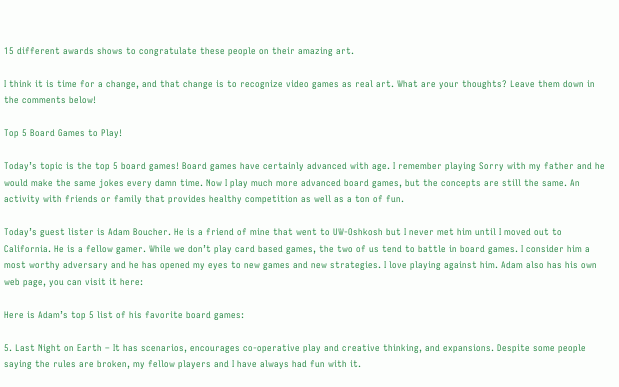15 different awards shows to congratulate these people on their amazing art.

I think it is time for a change, and that change is to recognize video games as real art. What are your thoughts? Leave them down in the comments below!

Top 5 Board Games to Play!

Today’s topic is the top 5 board games! Board games have certainly advanced with age. I remember playing Sorry with my father and he would make the same jokes every damn time. Now I play much more advanced board games, but the concepts are still the same. An activity with friends or family that provides healthy competition as well as a ton of fun.

Today’s guest lister is Adam Boucher. He is a friend of mine that went to UW-Oshkosh but I never met him until I moved out to California. He is a fellow gamer. While we don’t play card based games, the two of us tend to battle in board games. I consider him a most worthy adversary and he has opened my eyes to new games and new strategies. I love playing against him. Adam also has his own web page, you can visit it here:

Here is Adam’s top 5 list of his favorite board games:

5. Last Night on Earth – It has scenarios, encourages co-operative play and creative thinking, and expansions. Despite some people saying the rules are broken, my fellow players and I have always had fun with it.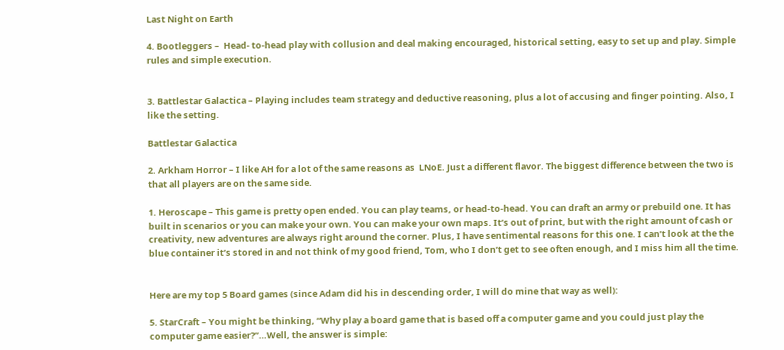Last Night on Earth

4. Bootleggers –  Head- to-head play with collusion and deal making encouraged, historical setting, easy to set up and play. Simple rules and simple execution.


3. Battlestar Galactica – Playing includes team strategy and deductive reasoning, plus a lot of accusing and finger pointing. Also, I like the setting.

Battlestar Galactica

2. Arkham Horror – I like AH for a lot of the same reasons as  LNoE. Just a different flavor. The biggest difference between the two is that all players are on the same side.

1. Heroscape – This game is pretty open ended. You can play teams, or head-to-head. You can draft an army or prebuild one. It has built in scenarios or you can make your own. You can make your own maps. It’s out of print, but with the right amount of cash or creativity, new adventures are always right around the corner. Plus, I have sentimental reasons for this one. I can’t look at the the blue container it’s stored in and not think of my good friend, Tom, who I don’t get to see often enough, and I miss him all the time.


Here are my top 5 Board games (since Adam did his in descending order, I will do mine that way as well):

5. StarCraft – You might be thinking, “Why play a board game that is based off a computer game and you could just play the computer game easier?”…Well, the answer is simple: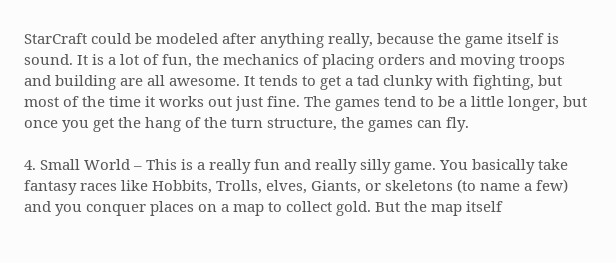StarCraft could be modeled after anything really, because the game itself is sound. It is a lot of fun, the mechanics of placing orders and moving troops and building are all awesome. It tends to get a tad clunky with fighting, but most of the time it works out just fine. The games tend to be a little longer, but once you get the hang of the turn structure, the games can fly.

4. Small World – This is a really fun and really silly game. You basically take fantasy races like Hobbits, Trolls, elves, Giants, or skeletons (to name a few) and you conquer places on a map to collect gold. But the map itself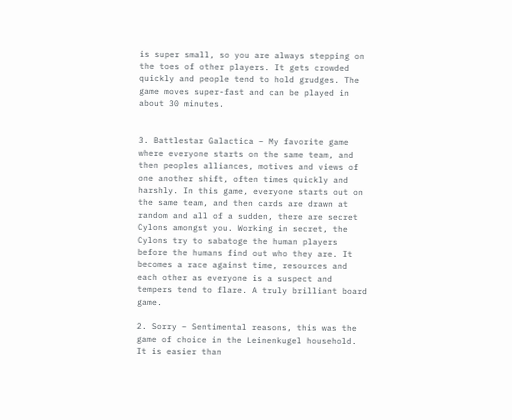is super small, so you are always stepping on the toes of other players. It gets crowded quickly and people tend to hold grudges. The game moves super-fast and can be played in about 30 minutes.


3. Battlestar Galactica – My favorite game where everyone starts on the same team, and then peoples alliances, motives and views of one another shift, often times quickly and harshly. In this game, everyone starts out on the same team, and then cards are drawn at random and all of a sudden, there are secret Cylons amongst you. Working in secret, the Cylons try to sabatoge the human players before the humans find out who they are. It becomes a race against time, resources and each other as everyone is a suspect and tempers tend to flare. A truly brilliant board game.

2. Sorry – Sentimental reasons, this was the game of choice in the Leinenkugel household. It is easier than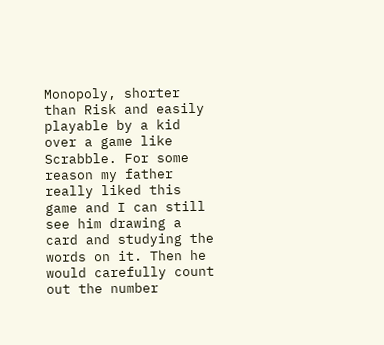Monopoly, shorter than Risk and easily playable by a kid over a game like Scrabble. For some reason my father really liked this game and I can still see him drawing a card and studying the words on it. Then he would carefully count out the number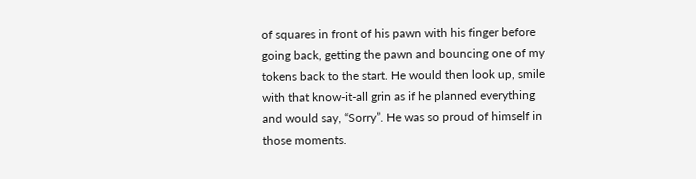of squares in front of his pawn with his finger before going back, getting the pawn and bouncing one of my tokens back to the start. He would then look up, smile with that know-it-all grin as if he planned everything and would say, “Sorry”. He was so proud of himself in those moments.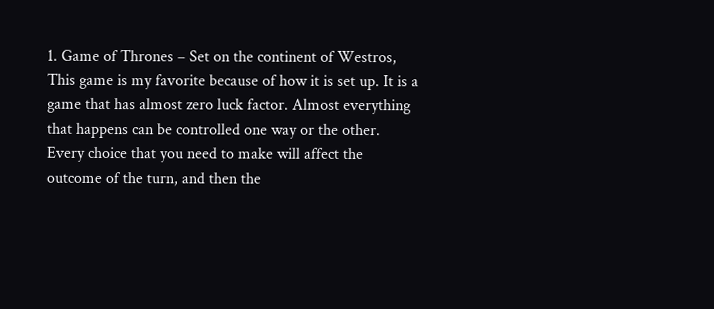1. Game of Thrones – Set on the continent of Westros, This game is my favorite because of how it is set up. It is a game that has almost zero luck factor. Almost everything that happens can be controlled one way or the other. Every choice that you need to make will affect the outcome of the turn, and then the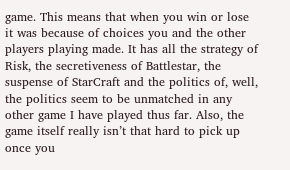game. This means that when you win or lose it was because of choices you and the other players playing made. It has all the strategy of Risk, the secretiveness of Battlestar, the suspense of StarCraft and the politics of, well, the politics seem to be unmatched in any other game I have played thus far. Also, the game itself really isn’t that hard to pick up once you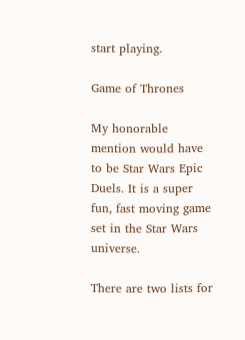start playing.

Game of Thrones

My honorable mention would have to be Star Wars Epic Duels. It is a super fun, fast moving game set in the Star Wars universe.

There are two lists for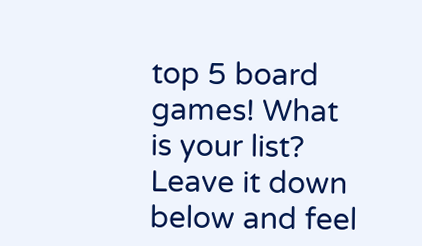top 5 board games! What is your list? Leave it down below and feel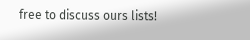free to discuss ours lists!